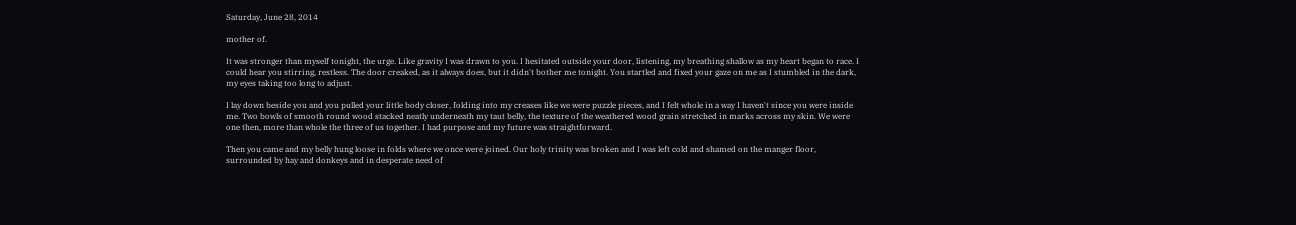Saturday, June 28, 2014

mother of.

It was stronger than myself tonight, the urge. Like gravity I was drawn to you. I hesitated outside your door, listening, my breathing shallow as my heart began to race. I could hear you stirring, restless. The door creaked, as it always does, but it didn't bother me tonight. You startled and fixed your gaze on me as I stumbled in the dark, my eyes taking too long to adjust.

I lay down beside you and you pulled your little body closer, folding into my creases like we were puzzle pieces, and I felt whole in a way I haven't since you were inside me. Two bowls of smooth round wood stacked neatly underneath my taut belly, the texture of the weathered wood grain stretched in marks across my skin. We were one then, more than whole the three of us together. I had purpose and my future was straightforward.

Then you came and my belly hung loose in folds where we once were joined. Our holy trinity was broken and I was left cold and shamed on the manger floor, surrounded by hay and donkeys and in desperate need of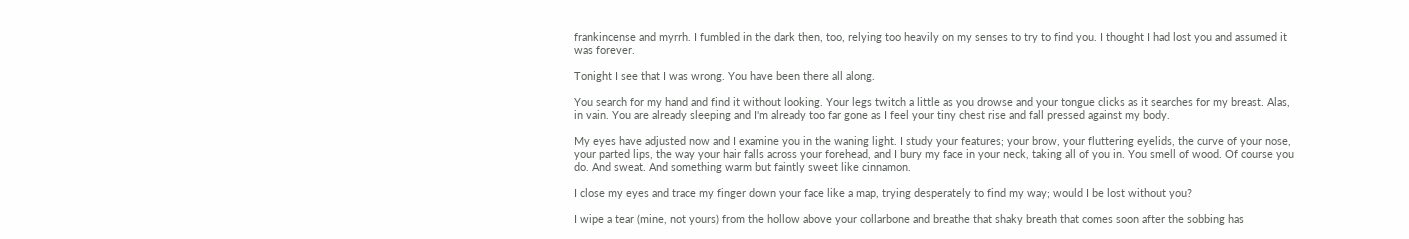frankincense and myrrh. I fumbled in the dark then, too, relying too heavily on my senses to try to find you. I thought I had lost you and assumed it was forever.

Tonight I see that I was wrong. You have been there all along.

You search for my hand and find it without looking. Your legs twitch a little as you drowse and your tongue clicks as it searches for my breast. Alas, in vain. You are already sleeping and I'm already too far gone as I feel your tiny chest rise and fall pressed against my body.

My eyes have adjusted now and I examine you in the waning light. I study your features; your brow, your fluttering eyelids, the curve of your nose, your parted lips, the way your hair falls across your forehead, and I bury my face in your neck, taking all of you in. You smell of wood. Of course you do. And sweat. And something warm but faintly sweet like cinnamon.

I close my eyes and trace my finger down your face like a map, trying desperately to find my way; would I be lost without you?

I wipe a tear (mine, not yours) from the hollow above your collarbone and breathe that shaky breath that comes soon after the sobbing has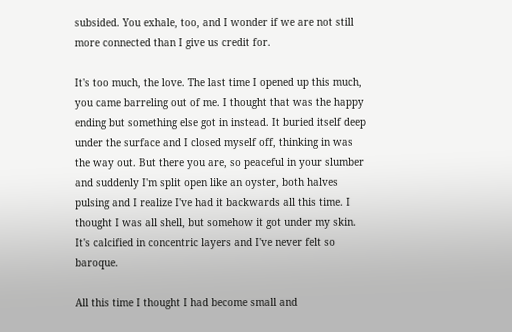subsided. You exhale, too, and I wonder if we are not still more connected than I give us credit for.

It's too much, the love. The last time I opened up this much, you came barreling out of me. I thought that was the happy ending but something else got in instead. It buried itself deep under the surface and I closed myself off, thinking in was the way out. But there you are, so peaceful in your slumber and suddenly I'm split open like an oyster, both halves pulsing and I realize I've had it backwards all this time. I thought I was all shell, but somehow it got under my skin. It's calcified in concentric layers and I've never felt so baroque.

All this time I thought I had become small and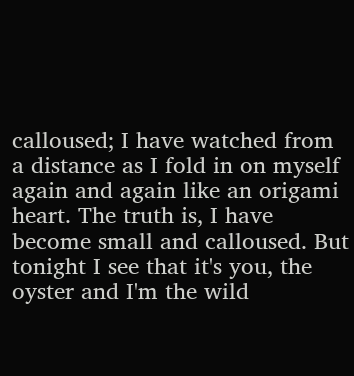calloused; I have watched from a distance as I fold in on myself again and again like an origami heart. The truth is, I have become small and calloused. But tonight I see that it's you, the oyster and I'm the wild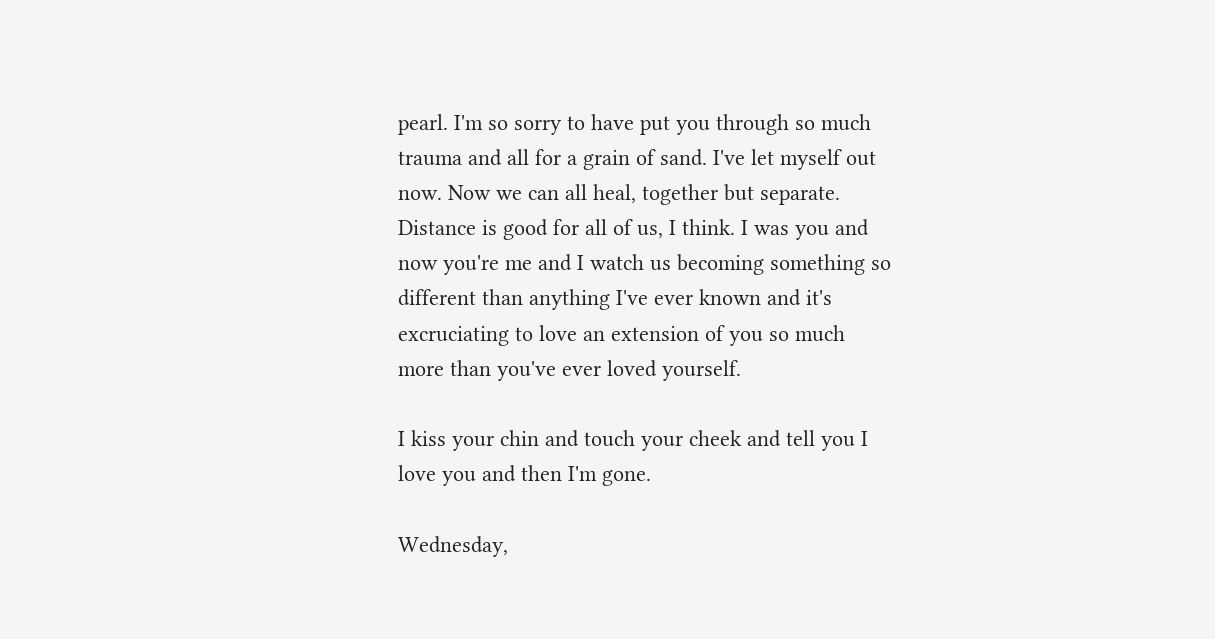pearl. I'm so sorry to have put you through so much trauma and all for a grain of sand. I've let myself out now. Now we can all heal, together but separate. Distance is good for all of us, I think. I was you and now you're me and I watch us becoming something so different than anything I've ever known and it's excruciating to love an extension of you so much more than you've ever loved yourself.

I kiss your chin and touch your cheek and tell you I love you and then I'm gone.

Wednesday,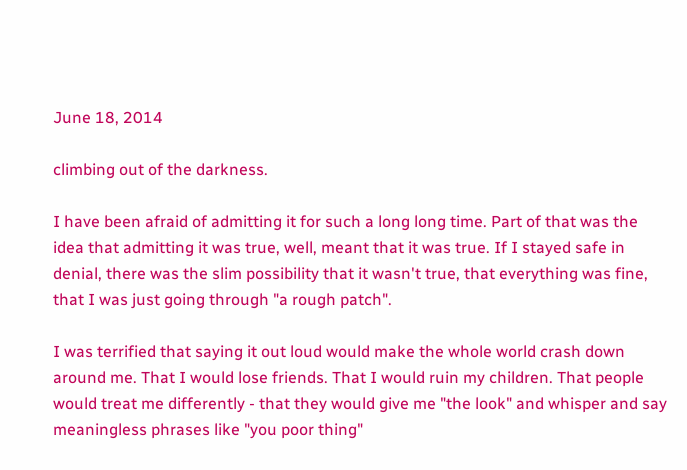June 18, 2014

climbing out of the darkness.

I have been afraid of admitting it for such a long long time. Part of that was the idea that admitting it was true, well, meant that it was true. If I stayed safe in denial, there was the slim possibility that it wasn't true, that everything was fine, that I was just going through "a rough patch".

I was terrified that saying it out loud would make the whole world crash down around me. That I would lose friends. That I would ruin my children. That people would treat me differently - that they would give me "the look" and whisper and say meaningless phrases like "you poor thing"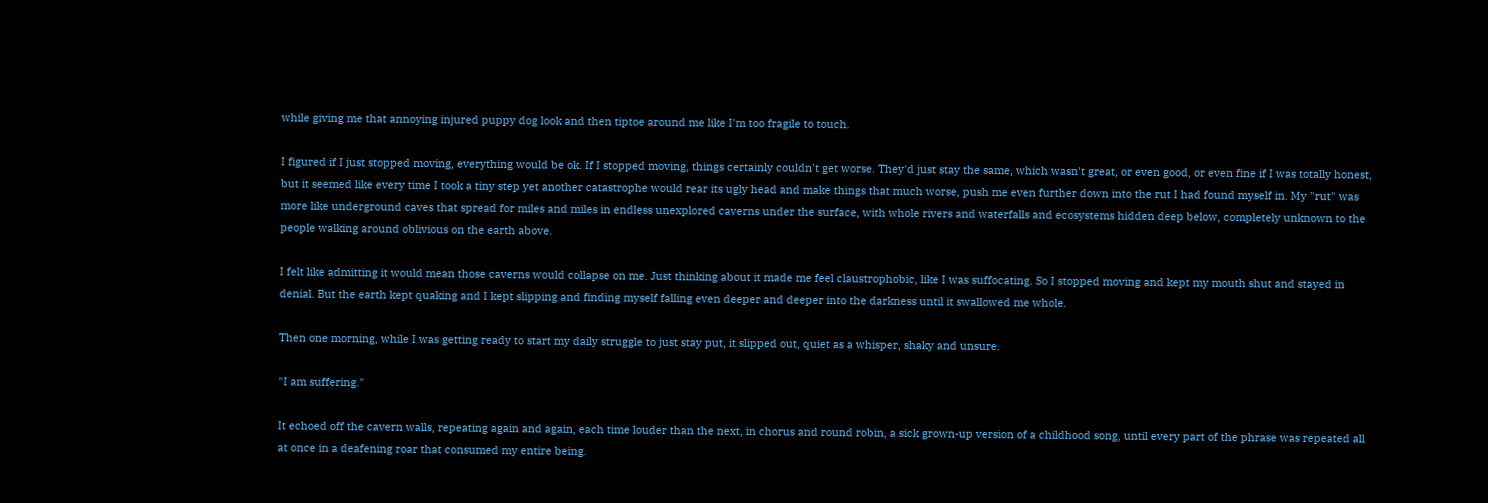while giving me that annoying injured puppy dog look and then tiptoe around me like I'm too fragile to touch.

I figured if I just stopped moving, everything would be ok. If I stopped moving, things certainly couldn't get worse. They'd just stay the same, which wasn't great, or even good, or even fine if I was totally honest, but it seemed like every time I took a tiny step yet another catastrophe would rear its ugly head and make things that much worse, push me even further down into the rut I had found myself in. My "rut" was more like underground caves that spread for miles and miles in endless unexplored caverns under the surface, with whole rivers and waterfalls and ecosystems hidden deep below, completely unknown to the people walking around oblivious on the earth above.

I felt like admitting it would mean those caverns would collapse on me. Just thinking about it made me feel claustrophobic, like I was suffocating. So I stopped moving and kept my mouth shut and stayed in denial. But the earth kept quaking and I kept slipping and finding myself falling even deeper and deeper into the darkness until it swallowed me whole.

Then one morning, while I was getting ready to start my daily struggle to just stay put, it slipped out, quiet as a whisper, shaky and unsure.

"I am suffering."

It echoed off the cavern walls, repeating again and again, each time louder than the next, in chorus and round robin, a sick grown-up version of a childhood song, until every part of the phrase was repeated all at once in a deafening roar that consumed my entire being.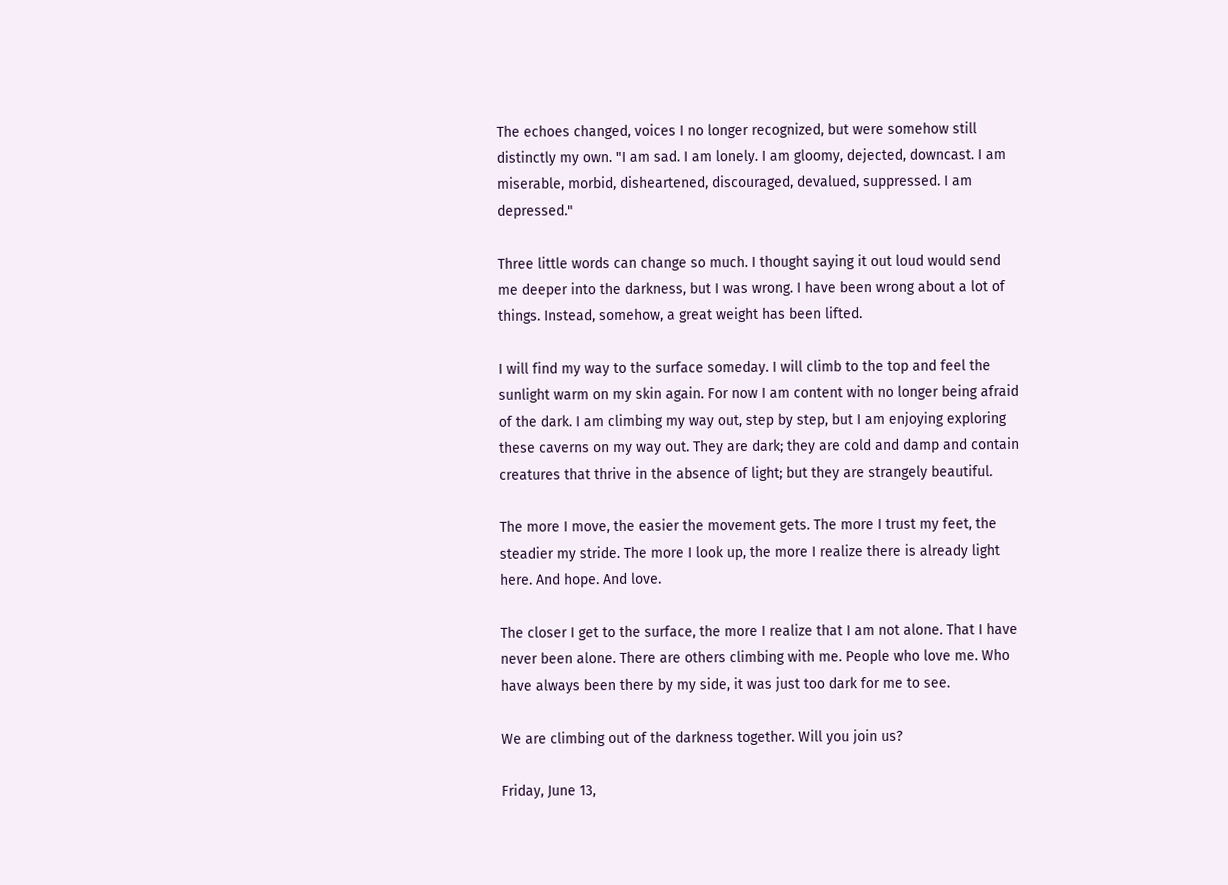The echoes changed, voices I no longer recognized, but were somehow still distinctly my own. "I am sad. I am lonely. I am gloomy, dejected, downcast. I am miserable, morbid, disheartened, discouraged, devalued, suppressed. I am depressed."

Three little words can change so much. I thought saying it out loud would send me deeper into the darkness, but I was wrong. I have been wrong about a lot of things. Instead, somehow, a great weight has been lifted.

I will find my way to the surface someday. I will climb to the top and feel the sunlight warm on my skin again. For now I am content with no longer being afraid of the dark. I am climbing my way out, step by step, but I am enjoying exploring these caverns on my way out. They are dark; they are cold and damp and contain creatures that thrive in the absence of light; but they are strangely beautiful.

The more I move, the easier the movement gets. The more I trust my feet, the steadier my stride. The more I look up, the more I realize there is already light here. And hope. And love.

The closer I get to the surface, the more I realize that I am not alone. That I have never been alone. There are others climbing with me. People who love me. Who have always been there by my side, it was just too dark for me to see.

We are climbing out of the darkness together. Will you join us?

Friday, June 13,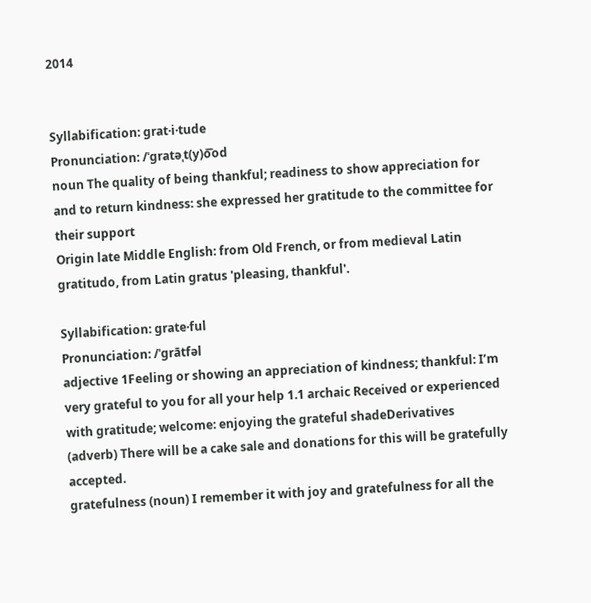2014


Syllabification: grat·i·tude
Pronunciation: /ˈgratəˌt(y)o͞od
noun The quality of being thankful; readiness to show appreciation for and to return kindness: she expressed her gratitude to the committee for their support
Origin late Middle English: from Old French, or from medieval Latin gratitudo, from Latin gratus 'pleasing, thankful'.

Syllabification: grate·ful
Pronunciation: /ˈgrātfəl
adjective 1Feeling or showing an appreciation of kindness; thankful: I’m very grateful to you for all your help 1.1 archaic Received or experienced with gratitude; welcome: enjoying the grateful shadeDerivatives
(adverb) There will be a cake sale and donations for this will be gratefully accepted.
gratefulness (noun) I remember it with joy and gratefulness for all the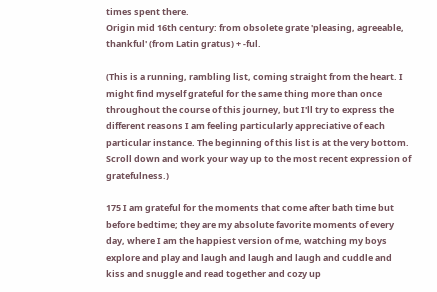times spent there.
Origin mid 16th century: from obsolete grate 'pleasing, agreeable, thankful' (from Latin gratus) + -ful.

(This is a running, rambling list, coming straight from the heart. I might find myself grateful for the same thing more than once throughout the course of this journey, but I'll try to express the different reasons I am feeling particularly appreciative of each particular instance. The beginning of this list is at the very bottom. Scroll down and work your way up to the most recent expression of gratefulness.)

175 I am grateful for the moments that come after bath time but before bedtime; they are my absolute favorite moments of every day, where I am the happiest version of me, watching my boys explore and play and laugh and laugh and laugh and cuddle and kiss and snuggle and read together and cozy up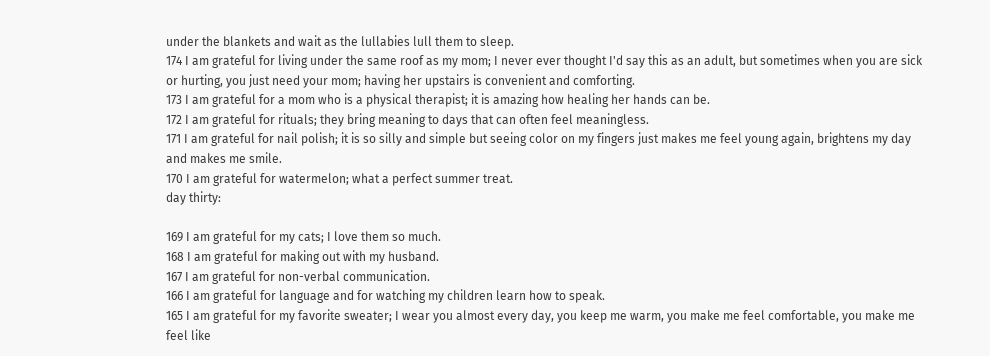under the blankets and wait as the lullabies lull them to sleep.
174 I am grateful for living under the same roof as my mom; I never ever thought I'd say this as an adult, but sometimes when you are sick or hurting, you just need your mom; having her upstairs is convenient and comforting.
173 I am grateful for a mom who is a physical therapist; it is amazing how healing her hands can be.
172 I am grateful for rituals; they bring meaning to days that can often feel meaningless.
171 I am grateful for nail polish; it is so silly and simple but seeing color on my fingers just makes me feel young again, brightens my day and makes me smile.
170 I am grateful for watermelon; what a perfect summer treat.
day thirty:

169 I am grateful for my cats; I love them so much.
168 I am grateful for making out with my husband.
167 I am grateful for non-verbal communication.
166 I am grateful for language and for watching my children learn how to speak.
165 I am grateful for my favorite sweater; I wear you almost every day, you keep me warm, you make me feel comfortable, you make me feel like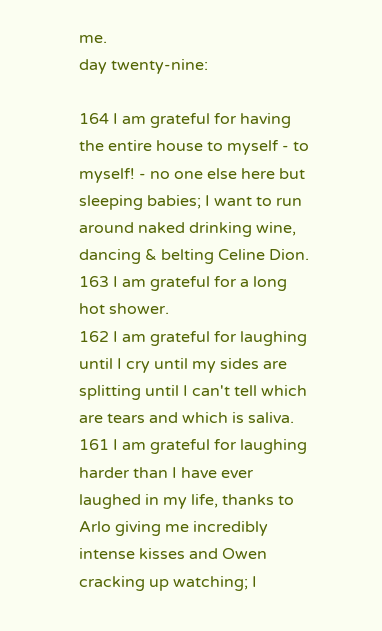me.
day twenty-nine:

164 I am grateful for having the entire house to myself - to myself! - no one else here but sleeping babies; I want to run around naked drinking wine, dancing & belting Celine Dion.
163 I am grateful for a long hot shower.
162 I am grateful for laughing until I cry until my sides are splitting until I can't tell which are tears and which is saliva.
161 I am grateful for laughing harder than I have ever laughed in my life, thanks to Arlo giving me incredibly intense kisses and Owen cracking up watching; I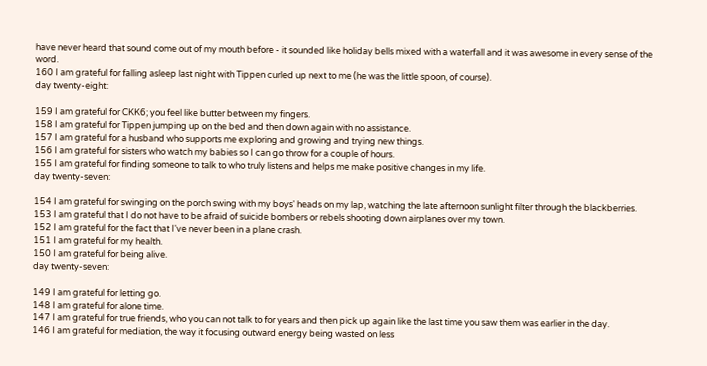have never heard that sound come out of my mouth before - it sounded like holiday bells mixed with a waterfall and it was awesome in every sense of the word.
160 I am grateful for falling asleep last night with Tippen curled up next to me (he was the little spoon, of course).
day twenty-eight:

159 I am grateful for CKK6; you feel like butter between my fingers.
158 I am grateful for Tippen jumping up on the bed and then down again with no assistance.
157 I am grateful for a husband who supports me exploring and growing and trying new things.
156 I am grateful for sisters who watch my babies so I can go throw for a couple of hours.
155 I am grateful for finding someone to talk to who truly listens and helps me make positive changes in my life.
day twenty-seven:

154 I am grateful for swinging on the porch swing with my boys' heads on my lap, watching the late afternoon sunlight filter through the blackberries.
153 I am grateful that I do not have to be afraid of suicide bombers or rebels shooting down airplanes over my town.
152 I am grateful for the fact that I've never been in a plane crash.
151 I am grateful for my health.
150 I am grateful for being alive.
day twenty-seven:

149 I am grateful for letting go.
148 I am grateful for alone time.
147 I am grateful for true friends, who you can not talk to for years and then pick up again like the last time you saw them was earlier in the day.
146 I am grateful for mediation, the way it focusing outward energy being wasted on less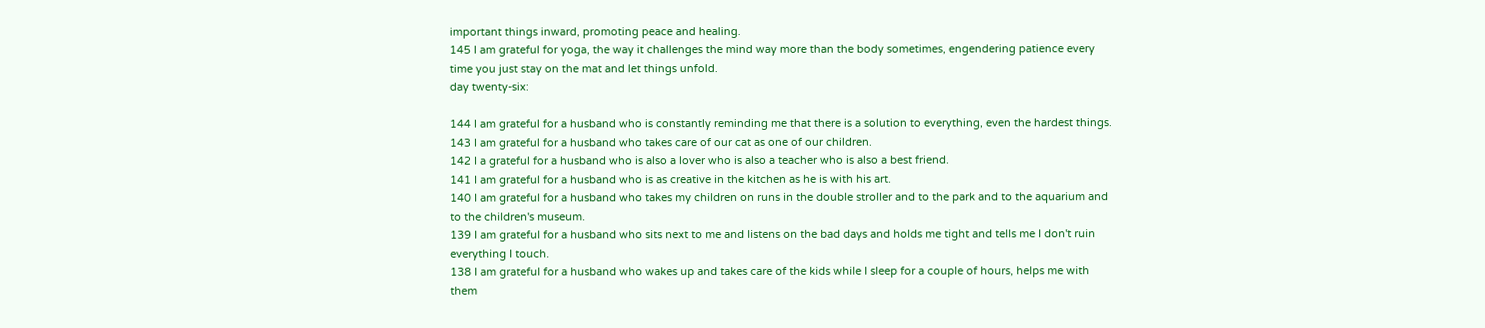important things inward, promoting peace and healing.
145 I am grateful for yoga, the way it challenges the mind way more than the body sometimes, engendering patience every time you just stay on the mat and let things unfold.
day twenty-six:

144 I am grateful for a husband who is constantly reminding me that there is a solution to everything, even the hardest things.
143 I am grateful for a husband who takes care of our cat as one of our children.
142 I a grateful for a husband who is also a lover who is also a teacher who is also a best friend.
141 I am grateful for a husband who is as creative in the kitchen as he is with his art.
140 I am grateful for a husband who takes my children on runs in the double stroller and to the park and to the aquarium and to the children's museum.
139 I am grateful for a husband who sits next to me and listens on the bad days and holds me tight and tells me I don't ruin everything I touch.
138 I am grateful for a husband who wakes up and takes care of the kids while I sleep for a couple of hours, helps me with them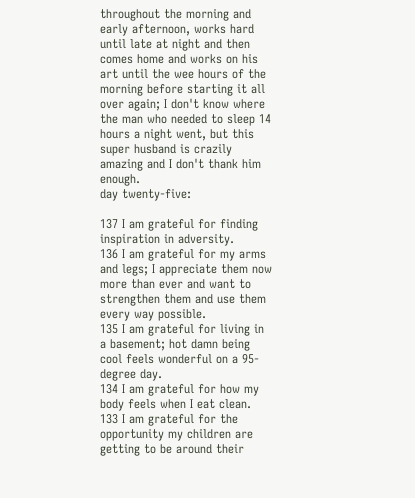throughout the morning and early afternoon, works hard until late at night and then comes home and works on his art until the wee hours of the morning before starting it all over again; I don't know where the man who needed to sleep 14 hours a night went, but this super husband is crazily amazing and I don't thank him enough.
day twenty-five:

137 I am grateful for finding inspiration in adversity.
136 I am grateful for my arms and legs; I appreciate them now more than ever and want to strengthen them and use them every way possible.
135 I am grateful for living in a basement; hot damn being cool feels wonderful on a 95-degree day.
134 I am grateful for how my body feels when I eat clean.
133 I am grateful for the opportunity my children are getting to be around their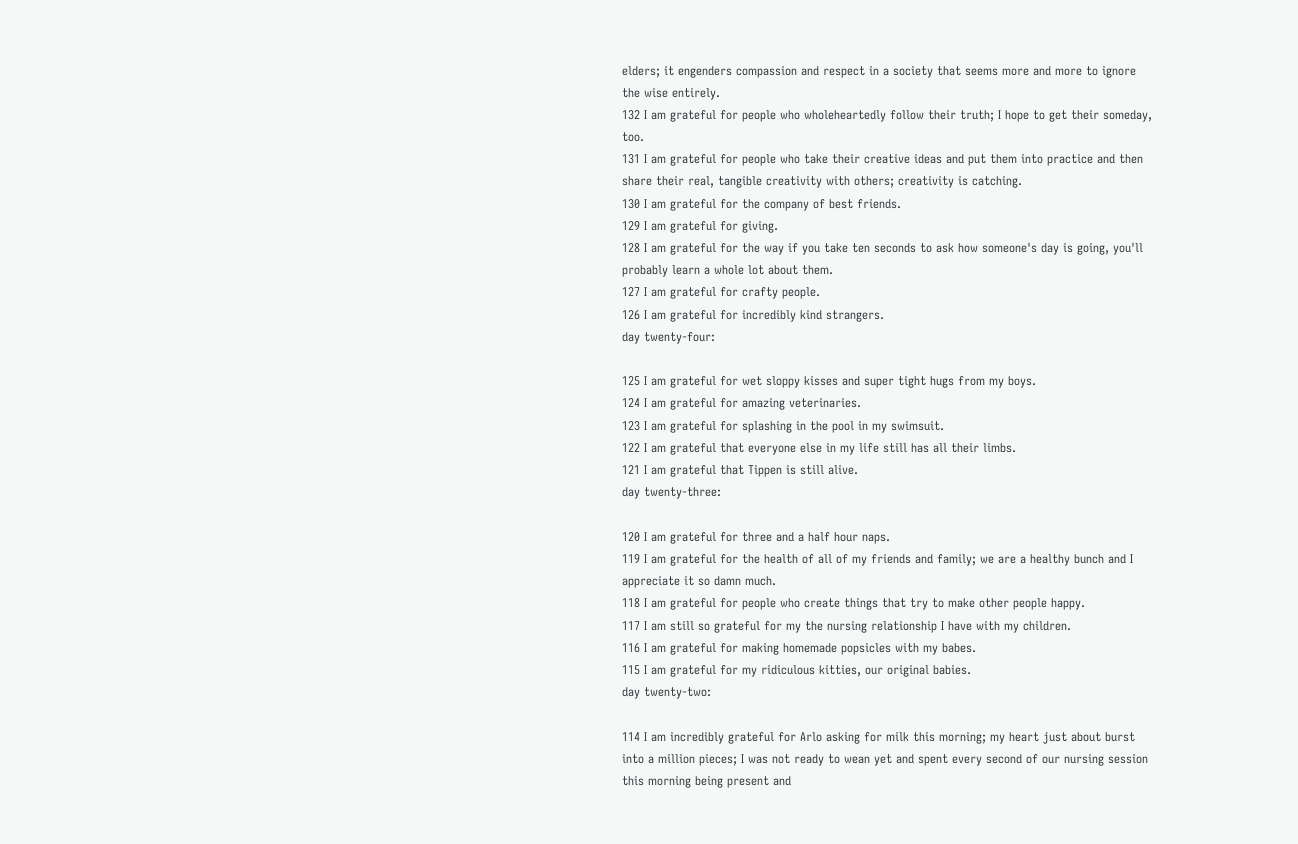elders; it engenders compassion and respect in a society that seems more and more to ignore the wise entirely.
132 I am grateful for people who wholeheartedly follow their truth; I hope to get their someday, too.
131 I am grateful for people who take their creative ideas and put them into practice and then share their real, tangible creativity with others; creativity is catching.
130 I am grateful for the company of best friends.
129 I am grateful for giving.
128 I am grateful for the way if you take ten seconds to ask how someone's day is going, you'll probably learn a whole lot about them.
127 I am grateful for crafty people.
126 I am grateful for incredibly kind strangers.
day twenty-four:

125 I am grateful for wet sloppy kisses and super tight hugs from my boys.
124 I am grateful for amazing veterinaries.
123 I am grateful for splashing in the pool in my swimsuit.
122 I am grateful that everyone else in my life still has all their limbs.
121 I am grateful that Tippen is still alive.
day twenty-three:

120 I am grateful for three and a half hour naps.
119 I am grateful for the health of all of my friends and family; we are a healthy bunch and I appreciate it so damn much.
118 I am grateful for people who create things that try to make other people happy.
117 I am still so grateful for my the nursing relationship I have with my children.
116 I am grateful for making homemade popsicles with my babes.
115 I am grateful for my ridiculous kitties, our original babies.
day twenty-two:

114 I am incredibly grateful for Arlo asking for milk this morning; my heart just about burst into a million pieces; I was not ready to wean yet and spent every second of our nursing session this morning being present and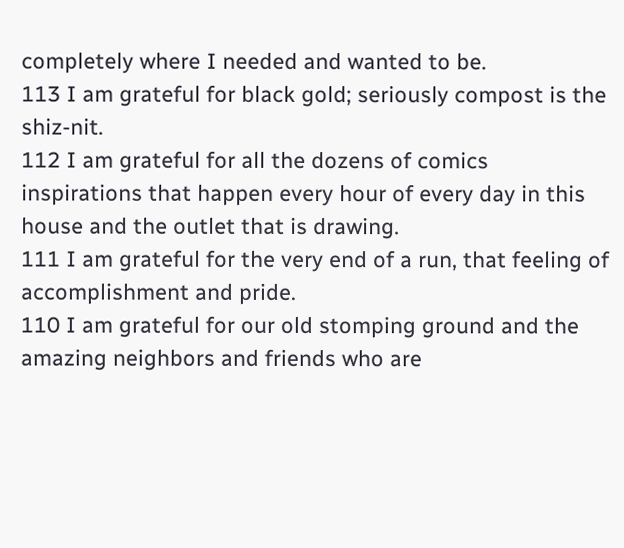completely where I needed and wanted to be.
113 I am grateful for black gold; seriously compost is the shiz-nit.
112 I am grateful for all the dozens of comics inspirations that happen every hour of every day in this house and the outlet that is drawing.
111 I am grateful for the very end of a run, that feeling of accomplishment and pride.
110 I am grateful for our old stomping ground and the amazing neighbors and friends who are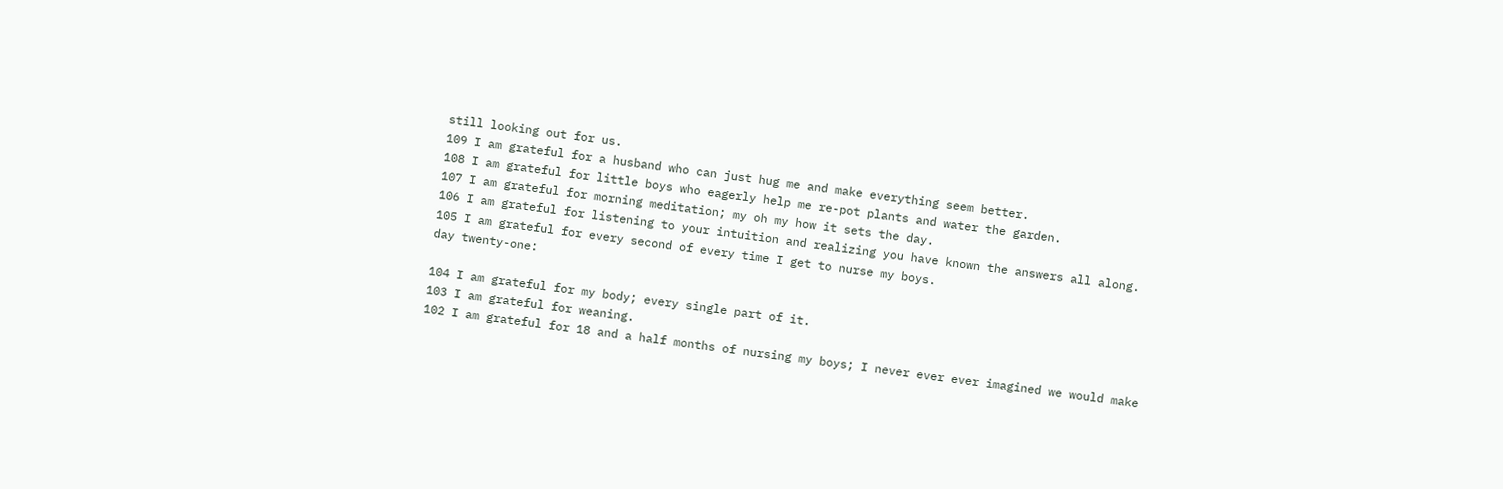still looking out for us.
109 I am grateful for a husband who can just hug me and make everything seem better.
108 I am grateful for little boys who eagerly help me re-pot plants and water the garden.
107 I am grateful for morning meditation; my oh my how it sets the day.
106 I am grateful for listening to your intuition and realizing you have known the answers all along.
105 I am grateful for every second of every time I get to nurse my boys.
day twenty-one:

104 I am grateful for my body; every single part of it.
103 I am grateful for weaning.
102 I am grateful for 18 and a half months of nursing my boys; I never ever ever imagined we would make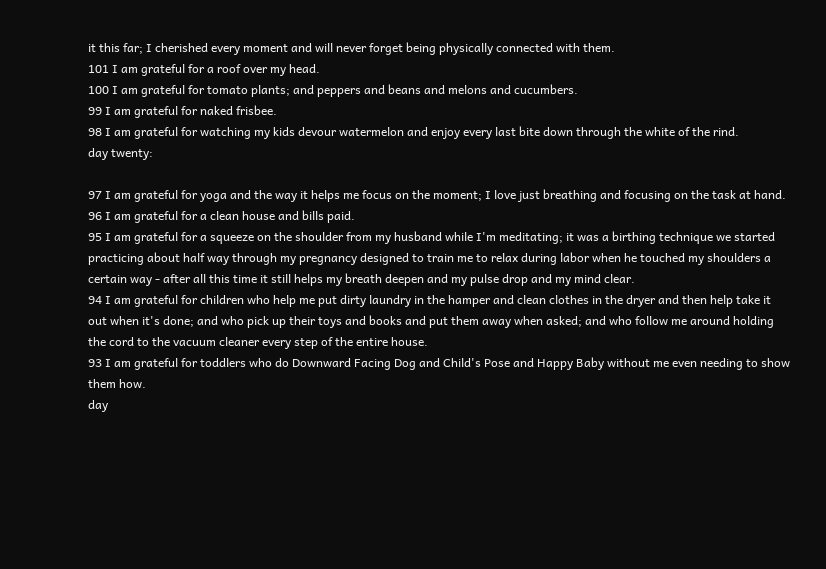it this far; I cherished every moment and will never forget being physically connected with them.
101 I am grateful for a roof over my head.
100 I am grateful for tomato plants; and peppers and beans and melons and cucumbers.
99 I am grateful for naked frisbee.
98 I am grateful for watching my kids devour watermelon and enjoy every last bite down through the white of the rind.
day twenty:

97 I am grateful for yoga and the way it helps me focus on the moment; I love just breathing and focusing on the task at hand.
96 I am grateful for a clean house and bills paid.
95 I am grateful for a squeeze on the shoulder from my husband while I'm meditating; it was a birthing technique we started practicing about half way through my pregnancy designed to train me to relax during labor when he touched my shoulders a certain way - after all this time it still helps my breath deepen and my pulse drop and my mind clear.
94 I am grateful for children who help me put dirty laundry in the hamper and clean clothes in the dryer and then help take it out when it's done; and who pick up their toys and books and put them away when asked; and who follow me around holding the cord to the vacuum cleaner every step of the entire house.
93 I am grateful for toddlers who do Downward Facing Dog and Child's Pose and Happy Baby without me even needing to show them how.
day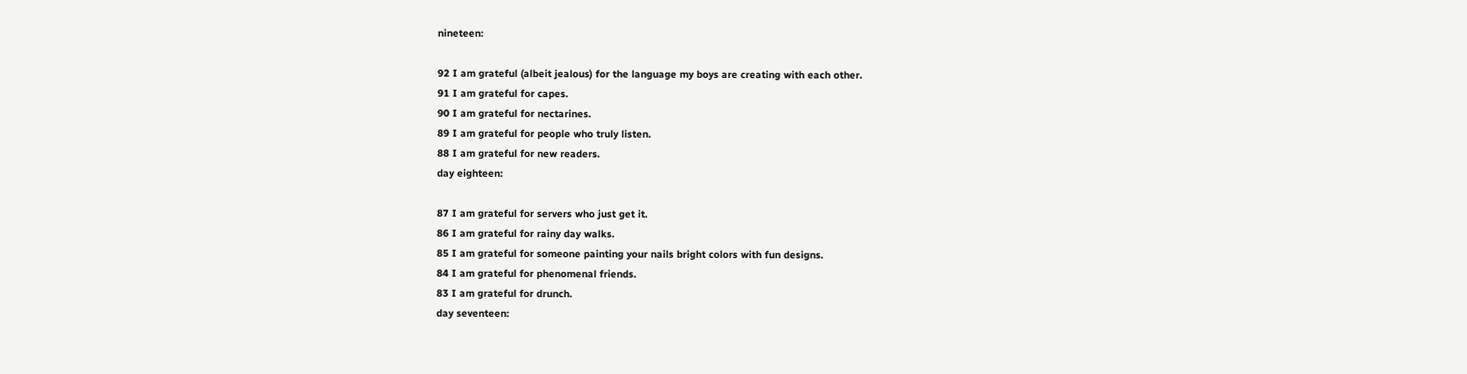nineteen:

92 I am grateful (albeit jealous) for the language my boys are creating with each other.
91 I am grateful for capes.
90 I am grateful for nectarines.
89 I am grateful for people who truly listen.
88 I am grateful for new readers.
day eighteen:

87 I am grateful for servers who just get it.
86 I am grateful for rainy day walks.
85 I am grateful for someone painting your nails bright colors with fun designs.
84 I am grateful for phenomenal friends.
83 I am grateful for drunch.
day seventeen: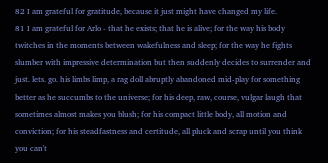82 I am grateful for gratitude, because it just might have changed my life.
81 I am grateful for Arlo - that he exists; that he is alive; for the way his body twitches in the moments between wakefulness and sleep; for the way he fights slumber with impressive determination but then suddenly decides to surrender and just. lets. go. his limbs limp, a rag doll abruptly abandoned mid-play for something better as he succumbs to the universe; for his deep, raw, course, vulgar laugh that sometimes almost makes you blush; for his compact little body, all motion and conviction; for his steadfastness and certitude, all pluck and scrap until you think you can't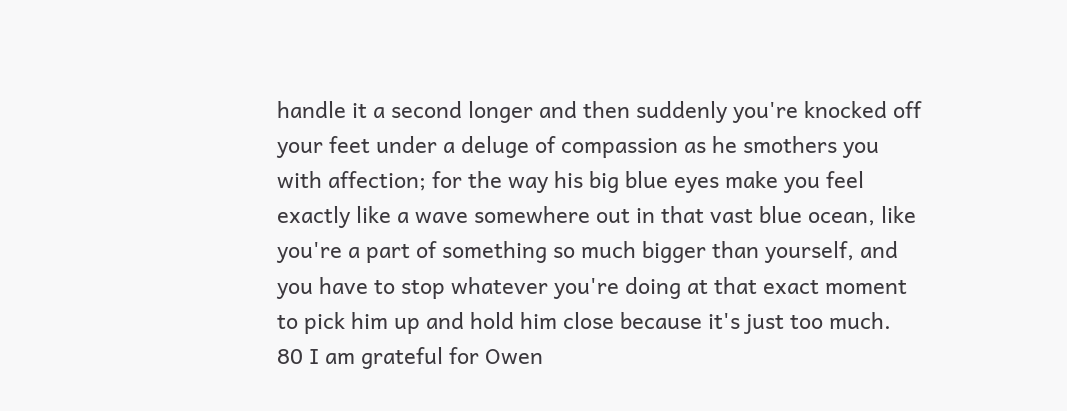handle it a second longer and then suddenly you're knocked off your feet under a deluge of compassion as he smothers you with affection; for the way his big blue eyes make you feel exactly like a wave somewhere out in that vast blue ocean, like you're a part of something so much bigger than yourself, and you have to stop whatever you're doing at that exact moment to pick him up and hold him close because it's just too much.
80 I am grateful for Owen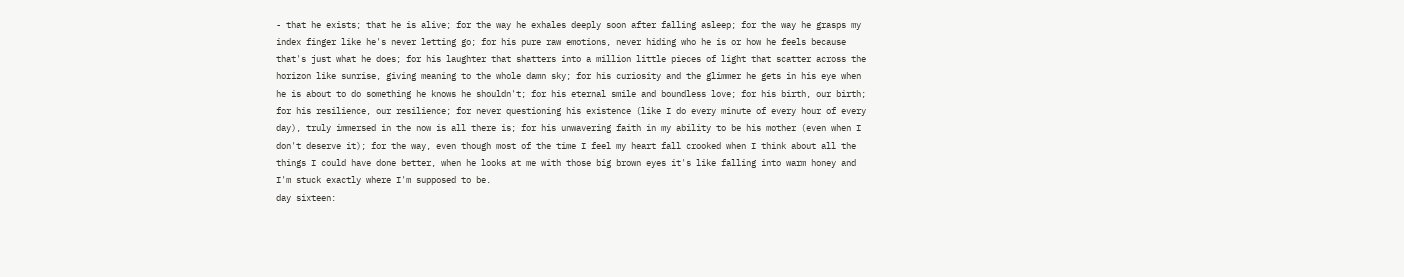- that he exists; that he is alive; for the way he exhales deeply soon after falling asleep; for the way he grasps my index finger like he's never letting go; for his pure raw emotions, never hiding who he is or how he feels because that's just what he does; for his laughter that shatters into a million little pieces of light that scatter across the horizon like sunrise, giving meaning to the whole damn sky; for his curiosity and the glimmer he gets in his eye when he is about to do something he knows he shouldn't; for his eternal smile and boundless love; for his birth, our birth; for his resilience, our resilience; for never questioning his existence (like I do every minute of every hour of every day), truly immersed in the now is all there is; for his unwavering faith in my ability to be his mother (even when I don't deserve it); for the way, even though most of the time I feel my heart fall crooked when I think about all the things I could have done better, when he looks at me with those big brown eyes it's like falling into warm honey and I'm stuck exactly where I'm supposed to be.
day sixteen: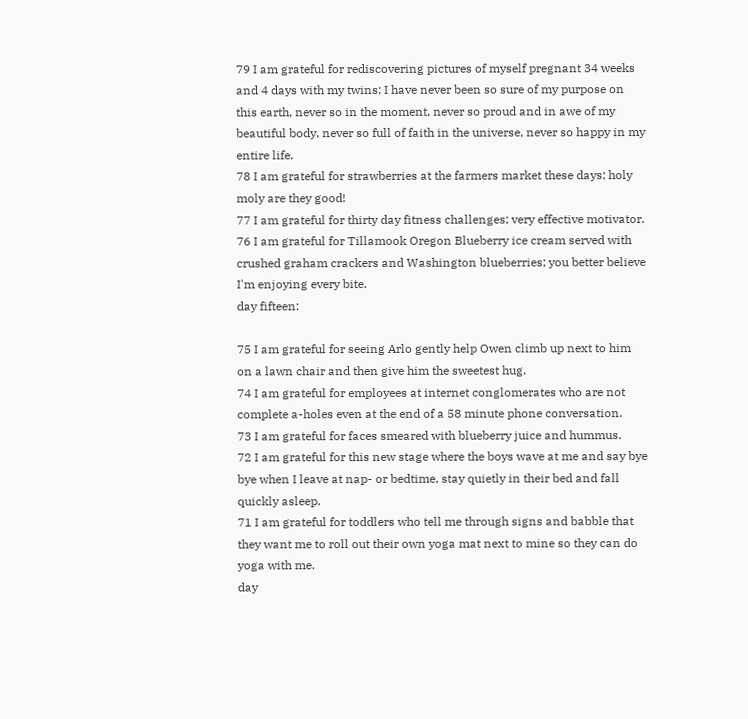79 I am grateful for rediscovering pictures of myself pregnant 34 weeks and 4 days with my twins; I have never been so sure of my purpose on this earth, never so in the moment, never so proud and in awe of my beautiful body, never so full of faith in the universe, never so happy in my entire life.
78 I am grateful for strawberries at the farmers market these days; holy moly are they good!
77 I am grateful for thirty day fitness challenges; very effective motivator.
76 I am grateful for Tillamook Oregon Blueberry ice cream served with crushed graham crackers and Washington blueberries; you better believe I'm enjoying every bite.
day fifteen:

75 I am grateful for seeing Arlo gently help Owen climb up next to him on a lawn chair and then give him the sweetest hug.
74 I am grateful for employees at internet conglomerates who are not complete a-holes even at the end of a 58 minute phone conversation.
73 I am grateful for faces smeared with blueberry juice and hummus.
72 I am grateful for this new stage where the boys wave at me and say bye bye when I leave at nap- or bedtime, stay quietly in their bed and fall quickly asleep.
71 I am grateful for toddlers who tell me through signs and babble that they want me to roll out their own yoga mat next to mine so they can do yoga with me.
day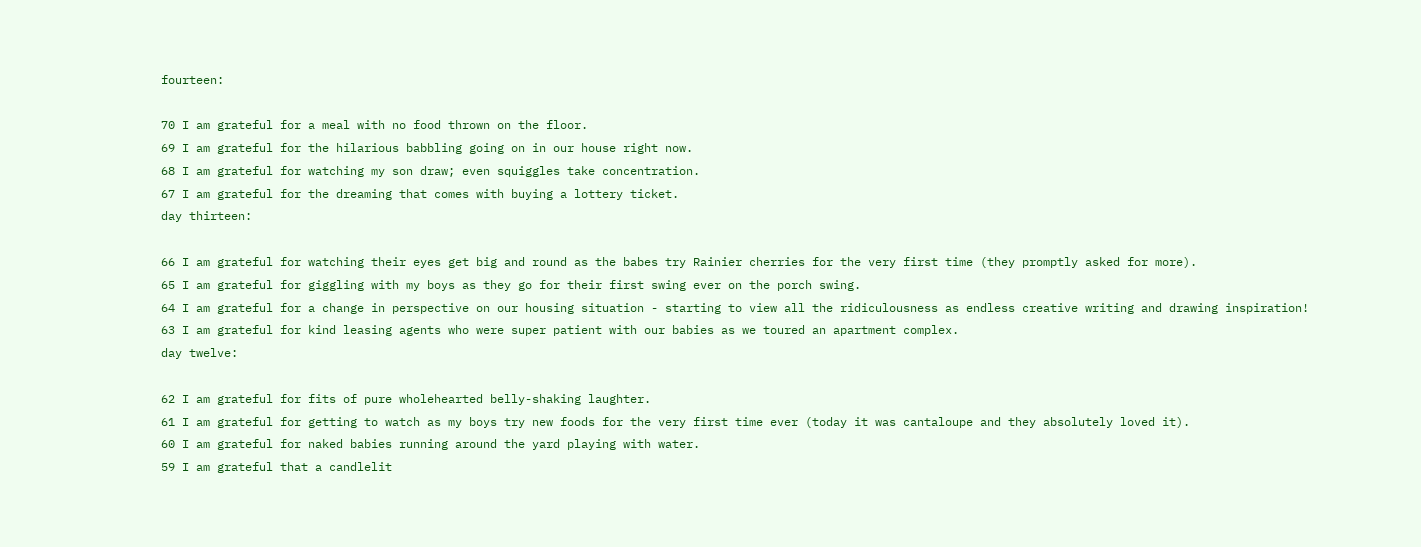fourteen:

70 I am grateful for a meal with no food thrown on the floor.
69 I am grateful for the hilarious babbling going on in our house right now.
68 I am grateful for watching my son draw; even squiggles take concentration.
67 I am grateful for the dreaming that comes with buying a lottery ticket.
day thirteen:

66 I am grateful for watching their eyes get big and round as the babes try Rainier cherries for the very first time (they promptly asked for more).
65 I am grateful for giggling with my boys as they go for their first swing ever on the porch swing.
64 I am grateful for a change in perspective on our housing situation - starting to view all the ridiculousness as endless creative writing and drawing inspiration!
63 I am grateful for kind leasing agents who were super patient with our babies as we toured an apartment complex.
day twelve:

62 I am grateful for fits of pure wholehearted belly-shaking laughter.
61 I am grateful for getting to watch as my boys try new foods for the very first time ever (today it was cantaloupe and they absolutely loved it).
60 I am grateful for naked babies running around the yard playing with water.
59 I am grateful that a candlelit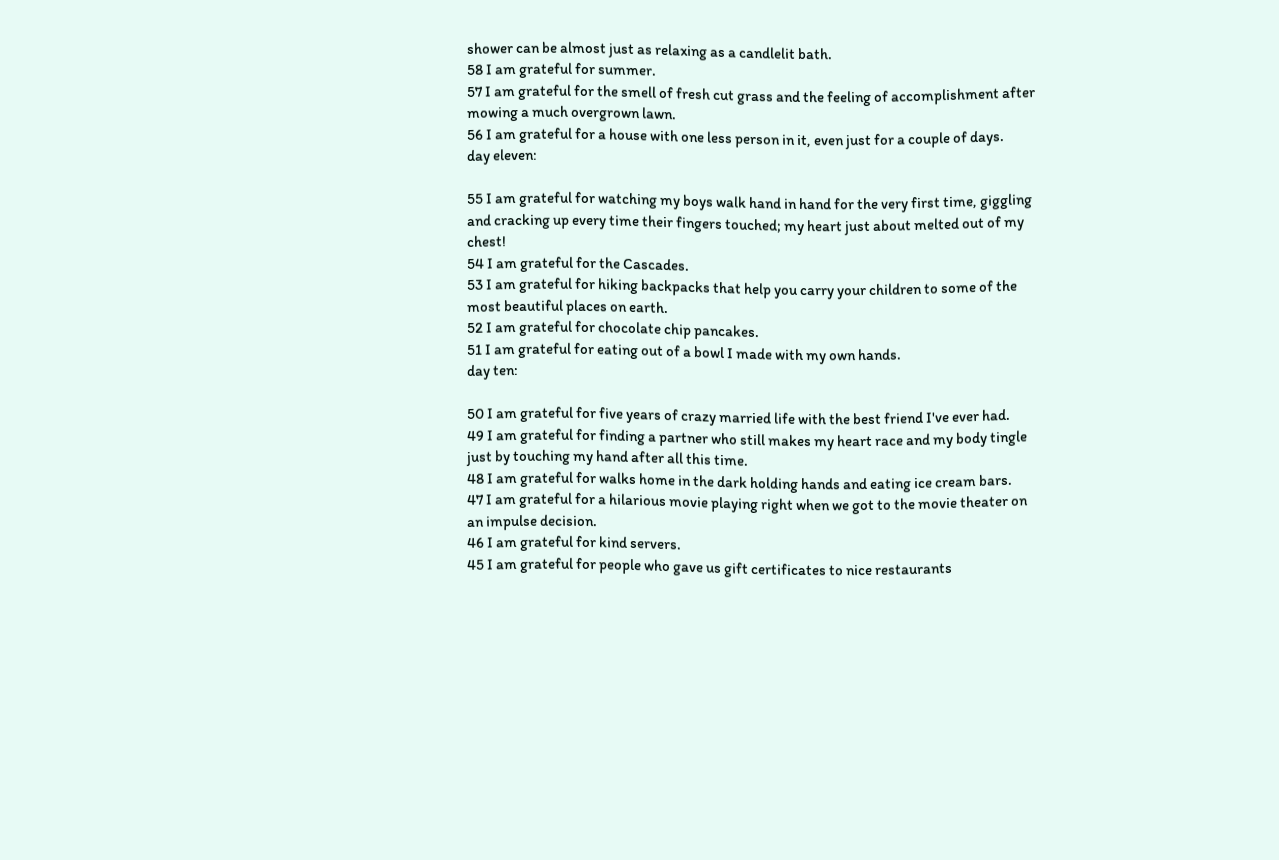shower can be almost just as relaxing as a candlelit bath.
58 I am grateful for summer.
57 I am grateful for the smell of fresh cut grass and the feeling of accomplishment after mowing a much overgrown lawn.
56 I am grateful for a house with one less person in it, even just for a couple of days.
day eleven:

55 I am grateful for watching my boys walk hand in hand for the very first time, giggling and cracking up every time their fingers touched; my heart just about melted out of my chest!
54 I am grateful for the Cascades.
53 I am grateful for hiking backpacks that help you carry your children to some of the most beautiful places on earth.
52 I am grateful for chocolate chip pancakes.
51 I am grateful for eating out of a bowl I made with my own hands.
day ten:

50 I am grateful for five years of crazy married life with the best friend I've ever had.
49 I am grateful for finding a partner who still makes my heart race and my body tingle just by touching my hand after all this time.
48 I am grateful for walks home in the dark holding hands and eating ice cream bars.
47 I am grateful for a hilarious movie playing right when we got to the movie theater on an impulse decision.
46 I am grateful for kind servers.
45 I am grateful for people who gave us gift certificates to nice restaurants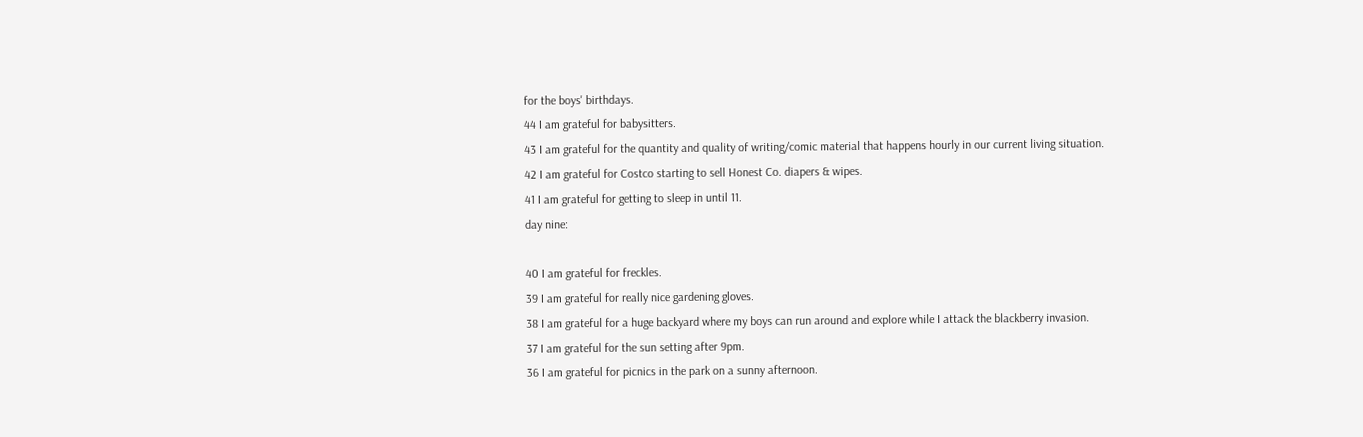for the boys' birthdays.
44 I am grateful for babysitters.
43 I am grateful for the quantity and quality of writing/comic material that happens hourly in our current living situation.
42 I am grateful for Costco starting to sell Honest Co. diapers & wipes.
41 I am grateful for getting to sleep in until 11.
day nine:

40 I am grateful for freckles.
39 I am grateful for really nice gardening gloves.
38 I am grateful for a huge backyard where my boys can run around and explore while I attack the blackberry invasion.
37 I am grateful for the sun setting after 9pm.
36 I am grateful for picnics in the park on a sunny afternoon.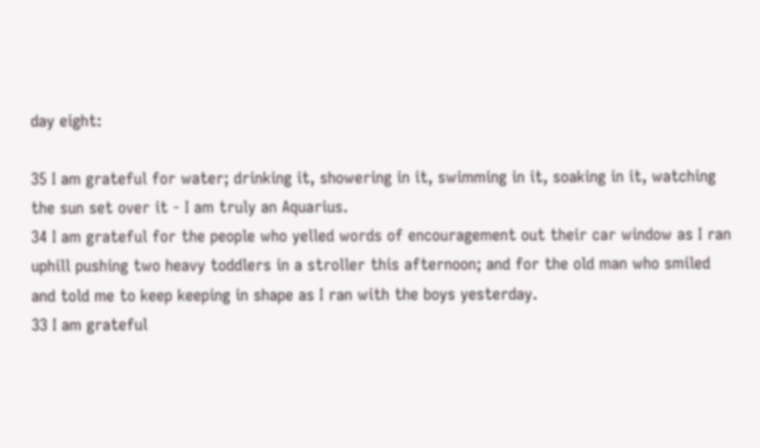day eight:

35 I am grateful for water; drinking it, showering in it, swimming in it, soaking in it, watching the sun set over it - I am truly an Aquarius.
34 I am grateful for the people who yelled words of encouragement out their car window as I ran uphill pushing two heavy toddlers in a stroller this afternoon; and for the old man who smiled and told me to keep keeping in shape as I ran with the boys yesterday.
33 I am grateful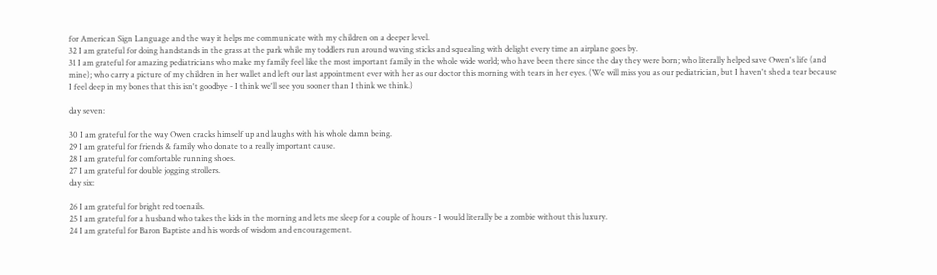for American Sign Language and the way it helps me communicate with my children on a deeper level.
32 I am grateful for doing handstands in the grass at the park while my toddlers run around waving sticks and squealing with delight every time an airplane goes by.
31 I am grateful for amazing pediatricians who make my family feel like the most important family in the whole wide world; who have been there since the day they were born; who literally helped save Owen's life (and mine); who carry a picture of my children in her wallet and left our last appointment ever with her as our doctor this morning with tears in her eyes. (We will miss you as our pediatrician, but I haven't shed a tear because I feel deep in my bones that this isn't goodbye - I think we'll see you sooner than I think we think.)

day seven:

30 I am grateful for the way Owen cracks himself up and laughs with his whole damn being.
29 I am grateful for friends & family who donate to a really important cause.
28 I am grateful for comfortable running shoes.
27 I am grateful for double jogging strollers.
day six:

26 I am grateful for bright red toenails.
25 I am grateful for a husband who takes the kids in the morning and lets me sleep for a couple of hours - I would literally be a zombie without this luxury.
24 I am grateful for Baron Baptiste and his words of wisdom and encouragement.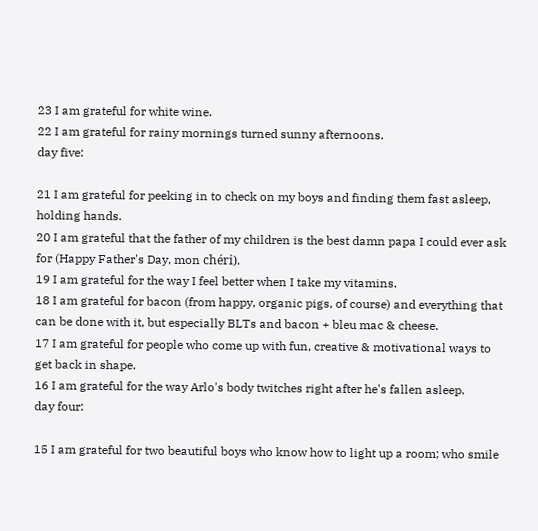23 I am grateful for white wine.
22 I am grateful for rainy mornings turned sunny afternoons.
day five:

21 I am grateful for peeking in to check on my boys and finding them fast asleep, holding hands.
20 I am grateful that the father of my children is the best damn papa I could ever ask for (Happy Father's Day, mon chéri).
19 I am grateful for the way I feel better when I take my vitamins.
18 I am grateful for bacon (from happy, organic pigs, of course) and everything that can be done with it, but especially BLTs and bacon + bleu mac & cheese.
17 I am grateful for people who come up with fun, creative & motivational ways to get back in shape.
16 I am grateful for the way Arlo's body twitches right after he's fallen asleep.
day four:

15 I am grateful for two beautiful boys who know how to light up a room; who smile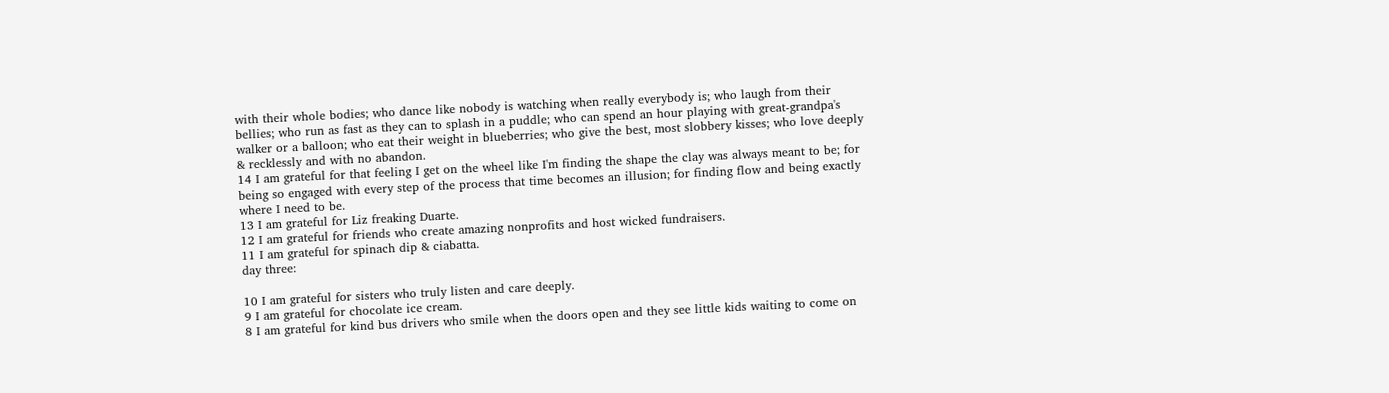with their whole bodies; who dance like nobody is watching when really everybody is; who laugh from their bellies; who run as fast as they can to splash in a puddle; who can spend an hour playing with great-grandpa's walker or a balloon; who eat their weight in blueberries; who give the best, most slobbery kisses; who love deeply & recklessly and with no abandon.
14 I am grateful for that feeling I get on the wheel like I'm finding the shape the clay was always meant to be; for being so engaged with every step of the process that time becomes an illusion; for finding flow and being exactly where I need to be.
13 I am grateful for Liz freaking Duarte.
12 I am grateful for friends who create amazing nonprofits and host wicked fundraisers.
11 I am grateful for spinach dip & ciabatta.
day three:

10 I am grateful for sisters who truly listen and care deeply.
9 I am grateful for chocolate ice cream.
8 I am grateful for kind bus drivers who smile when the doors open and they see little kids waiting to come on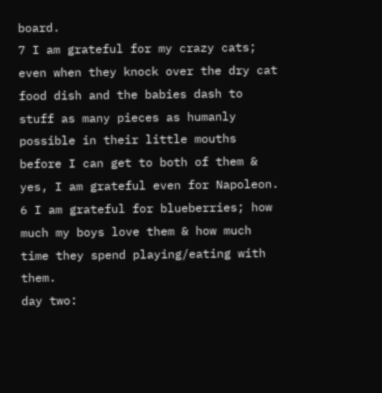board.
7 I am grateful for my crazy cats; even when they knock over the dry cat food dish and the babies dash to stuff as many pieces as humanly possible in their little mouths before I can get to both of them & yes, I am grateful even for Napoleon.
6 I am grateful for blueberries; how much my boys love them & how much time they spend playing/eating with them.
day two: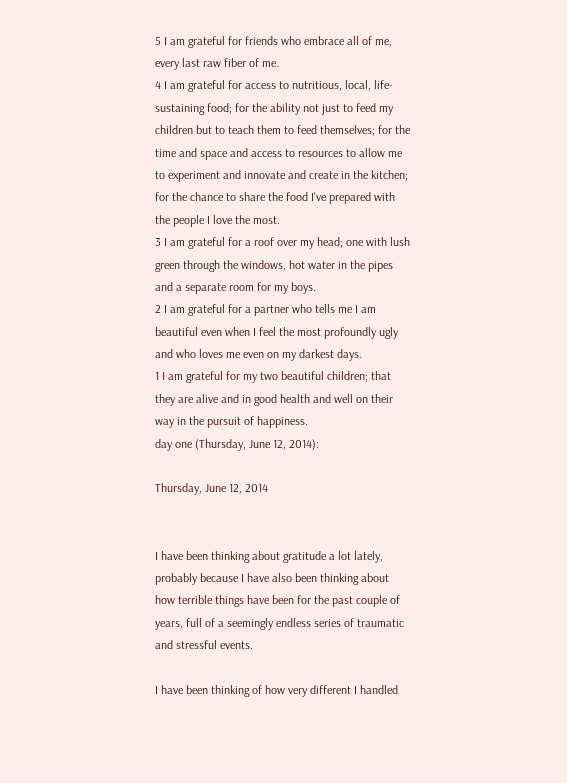5 I am grateful for friends who embrace all of me, every last raw fiber of me.
4 I am grateful for access to nutritious, local, life-sustaining food; for the ability not just to feed my children but to teach them to feed themselves; for the time and space and access to resources to allow me to experiment and innovate and create in the kitchen; for the chance to share the food I've prepared with the people I love the most.
3 I am grateful for a roof over my head; one with lush green through the windows, hot water in the pipes and a separate room for my boys.
2 I am grateful for a partner who tells me I am beautiful even when I feel the most profoundly ugly and who loves me even on my darkest days.
1 I am grateful for my two beautiful children; that they are alive and in good health and well on their way in the pursuit of happiness.
day one (Thursday, June 12, 2014):

Thursday, June 12, 2014


I have been thinking about gratitude a lot lately, probably because I have also been thinking about how terrible things have been for the past couple of years, full of a seemingly endless series of traumatic and stressful events.

I have been thinking of how very different I handled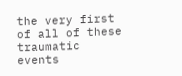the very first of all of these traumatic events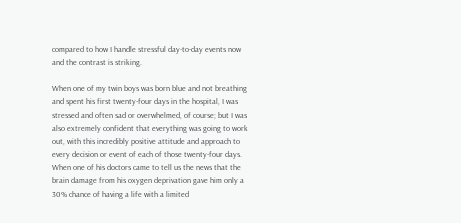compared to how I handle stressful day-to-day events now and the contrast is striking.

When one of my twin boys was born blue and not breathing and spent his first twenty-four days in the hospital, I was stressed and often sad or overwhelmed, of course; but I was also extremely confident that everything was going to work out, with this incredibly positive attitude and approach to every decision or event of each of those twenty-four days. When one of his doctors came to tell us the news that the brain damage from his oxygen deprivation gave him only a 30% chance of having a life with a limited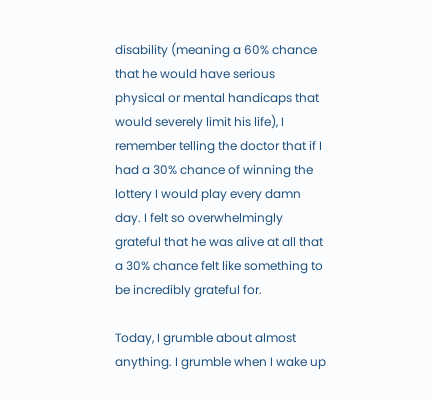disability (meaning a 60% chance that he would have serious physical or mental handicaps that would severely limit his life), I remember telling the doctor that if I had a 30% chance of winning the lottery I would play every damn day. I felt so overwhelmingly grateful that he was alive at all that a 30% chance felt like something to be incredibly grateful for.

Today, I grumble about almost anything. I grumble when I wake up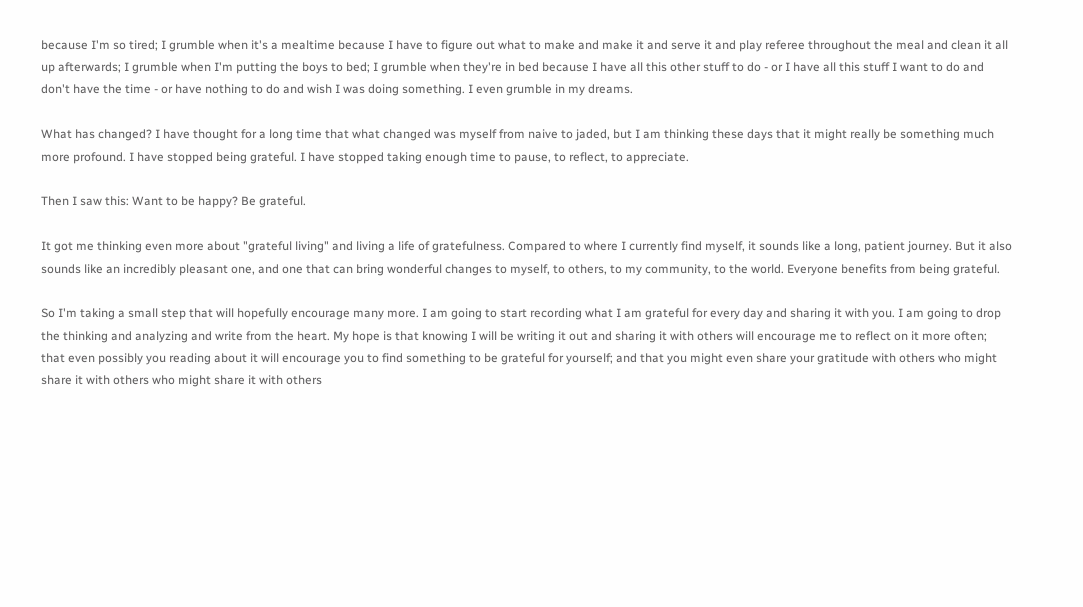because I'm so tired; I grumble when it's a mealtime because I have to figure out what to make and make it and serve it and play referee throughout the meal and clean it all up afterwards; I grumble when I'm putting the boys to bed; I grumble when they're in bed because I have all this other stuff to do - or I have all this stuff I want to do and don't have the time - or have nothing to do and wish I was doing something. I even grumble in my dreams.

What has changed? I have thought for a long time that what changed was myself from naive to jaded, but I am thinking these days that it might really be something much more profound. I have stopped being grateful. I have stopped taking enough time to pause, to reflect, to appreciate.

Then I saw this: Want to be happy? Be grateful.

It got me thinking even more about "grateful living" and living a life of gratefulness. Compared to where I currently find myself, it sounds like a long, patient journey. But it also sounds like an incredibly pleasant one, and one that can bring wonderful changes to myself, to others, to my community, to the world. Everyone benefits from being grateful.

So I'm taking a small step that will hopefully encourage many more. I am going to start recording what I am grateful for every day and sharing it with you. I am going to drop the thinking and analyzing and write from the heart. My hope is that knowing I will be writing it out and sharing it with others will encourage me to reflect on it more often; that even possibly you reading about it will encourage you to find something to be grateful for yourself; and that you might even share your gratitude with others who might share it with others who might share it with others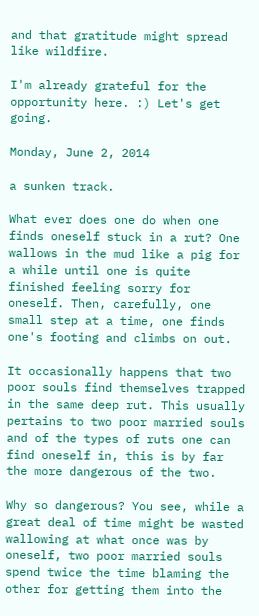and that gratitude might spread like wildfire.

I'm already grateful for the opportunity here. :) Let's get going.

Monday, June 2, 2014

a sunken track.

What ever does one do when one finds oneself stuck in a rut? One wallows in the mud like a pig for a while until one is quite finished feeling sorry for oneself. Then, carefully, one small step at a time, one finds one's footing and climbs on out.

It occasionally happens that two poor souls find themselves trapped in the same deep rut. This usually pertains to two poor married souls and of the types of ruts one can find oneself in, this is by far the more dangerous of the two.

Why so dangerous? You see, while a great deal of time might be wasted wallowing at what once was by oneself, two poor married souls spend twice the time blaming the other for getting them into the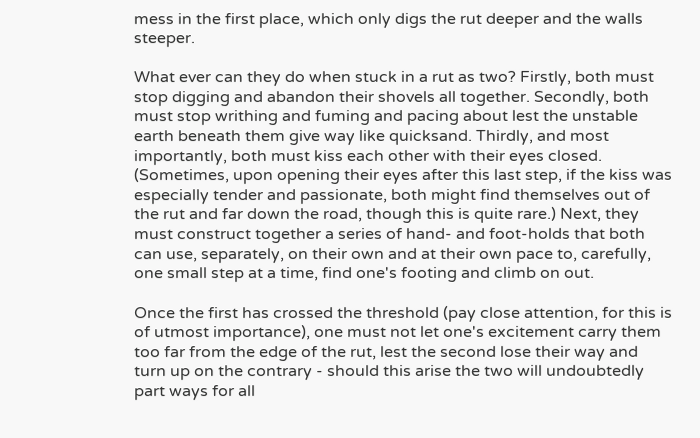mess in the first place, which only digs the rut deeper and the walls steeper.

What ever can they do when stuck in a rut as two? Firstly, both must stop digging and abandon their shovels all together. Secondly, both must stop writhing and fuming and pacing about lest the unstable earth beneath them give way like quicksand. Thirdly, and most importantly, both must kiss each other with their eyes closed. (Sometimes, upon opening their eyes after this last step, if the kiss was especially tender and passionate, both might find themselves out of the rut and far down the road, though this is quite rare.) Next, they must construct together a series of hand- and foot-holds that both can use, separately, on their own and at their own pace to, carefully, one small step at a time, find one's footing and climb on out.

Once the first has crossed the threshold (pay close attention, for this is of utmost importance), one must not let one's excitement carry them too far from the edge of the rut, lest the second lose their way and turn up on the contrary - should this arise the two will undoubtedly part ways for all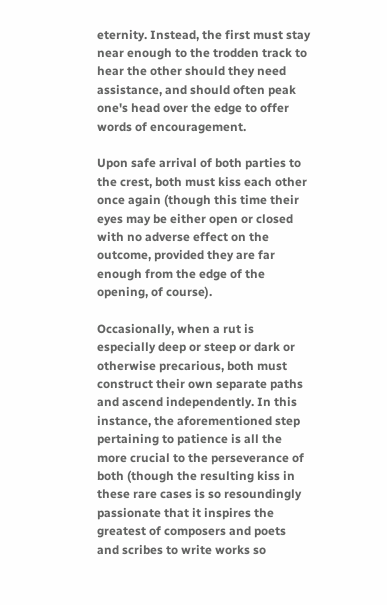eternity. Instead, the first must stay near enough to the trodden track to hear the other should they need assistance, and should often peak one's head over the edge to offer words of encouragement.

Upon safe arrival of both parties to the crest, both must kiss each other once again (though this time their eyes may be either open or closed with no adverse effect on the outcome, provided they are far enough from the edge of the opening, of course).

Occasionally, when a rut is especially deep or steep or dark or otherwise precarious, both must construct their own separate paths and ascend independently. In this instance, the aforementioned step pertaining to patience is all the more crucial to the perseverance of both (though the resulting kiss in these rare cases is so resoundingly passionate that it inspires the greatest of composers and poets and scribes to write works so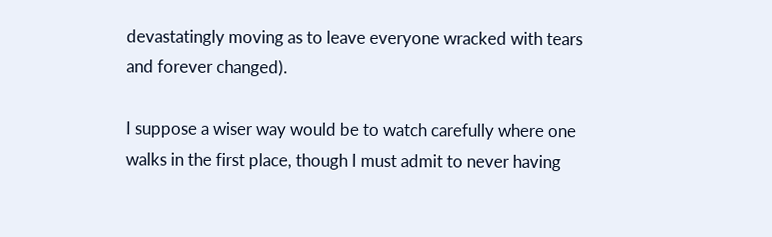devastatingly moving as to leave everyone wracked with tears and forever changed).

I suppose a wiser way would be to watch carefully where one walks in the first place, though I must admit to never having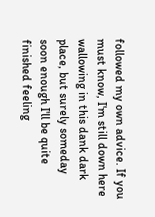followed my own advice. If you must know, I'm still down here wallowing in this dank dark place, but surely someday soon enough I'll be quite finished feeling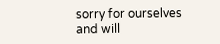sorry for ourselves and will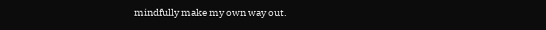mindfully make my own way out.